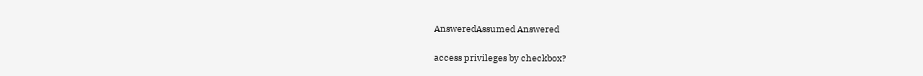AnsweredAssumed Answered

access privileges by checkbox?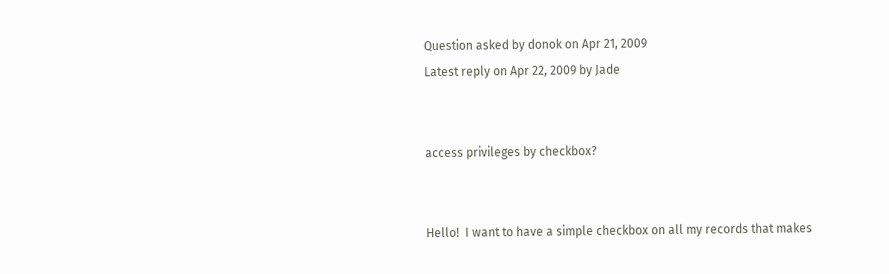Question asked by donok on Apr 21, 2009
Latest reply on Apr 22, 2009 by Jade


access privileges by checkbox?


Hello!  I want to have a simple checkbox on all my records that makes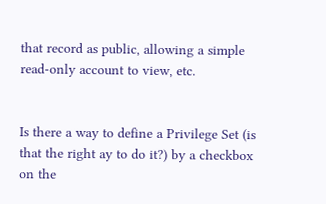that record as public, allowing a simple read-only account to view, etc.


Is there a way to define a Privilege Set (is that the right ay to do it?) by a checkbox on the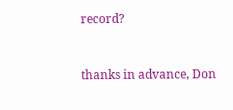record?


thanks in advance, Don